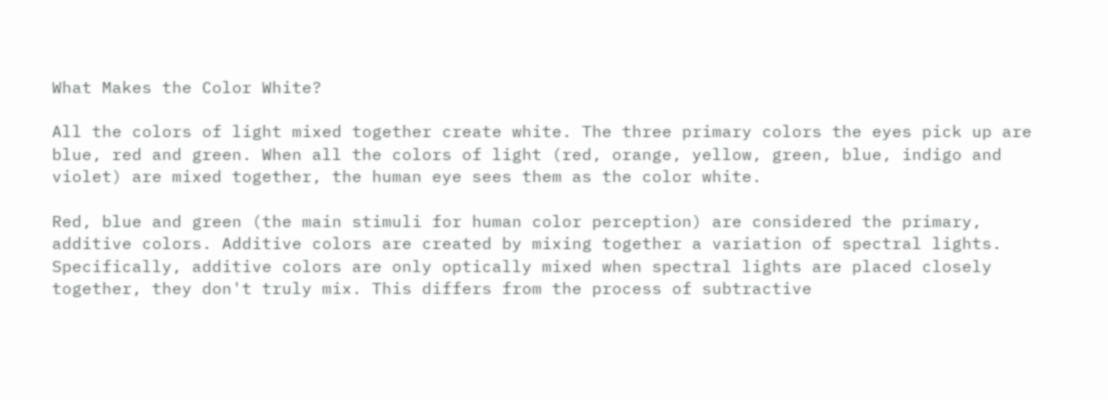What Makes the Color White?

All the colors of light mixed together create white. The three primary colors the eyes pick up are blue, red and green. When all the colors of light (red, orange, yellow, green, blue, indigo and violet) are mixed together, the human eye sees them as the color white.

Red, blue and green (the main stimuli for human color perception) are considered the primary, additive colors. Additive colors are created by mixing together a variation of spectral lights. Specifically, additive colors are only optically mixed when spectral lights are placed closely together, they don't truly mix. This differs from the process of subtractive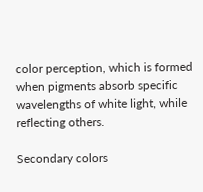color perception, which is formed when pigments absorb specific wavelengths of white light, while reflecting others.

Secondary colors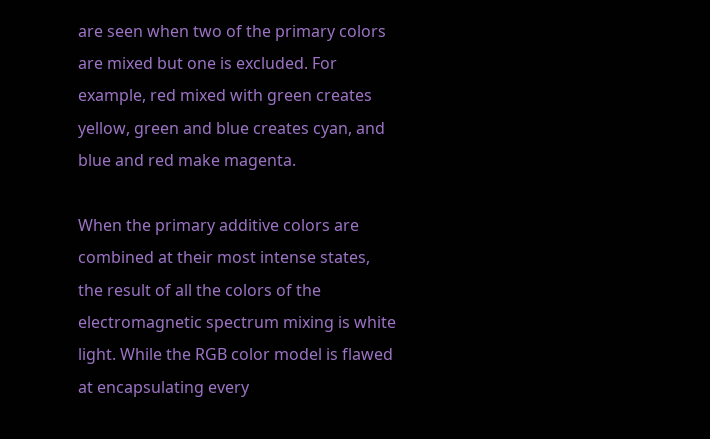are seen when two of the primary colors are mixed but one is excluded. For example, red mixed with green creates yellow, green and blue creates cyan, and blue and red make magenta.

When the primary additive colors are combined at their most intense states, the result of all the colors of the electromagnetic spectrum mixing is white light. While the RGB color model is flawed at encapsulating every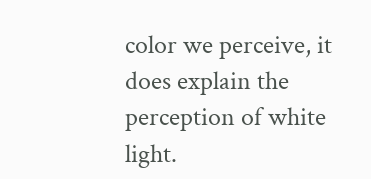color we perceive, it does explain the perception of white light.